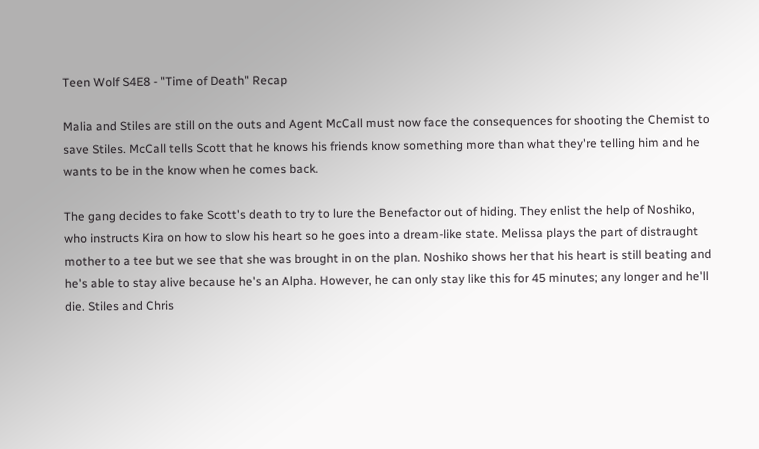Teen Wolf S4E8 - "Time of Death" Recap

Malia and Stiles are still on the outs and Agent McCall must now face the consequences for shooting the Chemist to save Stiles. McCall tells Scott that he knows his friends know something more than what they're telling him and he wants to be in the know when he comes back.

The gang decides to fake Scott's death to try to lure the Benefactor out of hiding. They enlist the help of Noshiko, who instructs Kira on how to slow his heart so he goes into a dream-like state. Melissa plays the part of distraught mother to a tee but we see that she was brought in on the plan. Noshiko shows her that his heart is still beating and he's able to stay alive because he's an Alpha. However, he can only stay like this for 45 minutes; any longer and he'll die. Stiles and Chris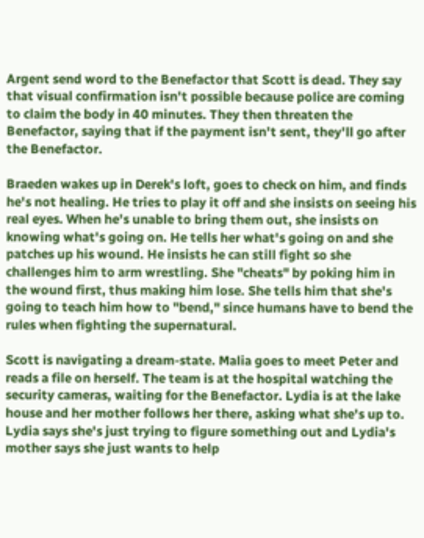Argent send word to the Benefactor that Scott is dead. They say that visual confirmation isn't possible because police are coming to claim the body in 40 minutes. They then threaten the Benefactor, saying that if the payment isn't sent, they'll go after the Benefactor.

Braeden wakes up in Derek's loft, goes to check on him, and finds he's not healing. He tries to play it off and she insists on seeing his real eyes. When he's unable to bring them out, she insists on knowing what's going on. He tells her what's going on and she patches up his wound. He insists he can still fight so she challenges him to arm wrestling. She "cheats" by poking him in the wound first, thus making him lose. She tells him that she's going to teach him how to "bend," since humans have to bend the rules when fighting the supernatural.

Scott is navigating a dream-state. Malia goes to meet Peter and reads a file on herself. The team is at the hospital watching the security cameras, waiting for the Benefactor. Lydia is at the lake house and her mother follows her there, asking what she's up to. Lydia says she's just trying to figure something out and Lydia's mother says she just wants to help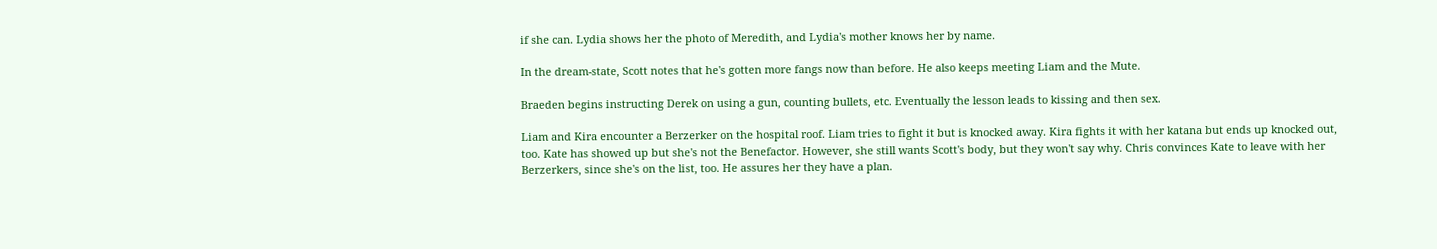if she can. Lydia shows her the photo of Meredith, and Lydia's mother knows her by name.

In the dream-state, Scott notes that he's gotten more fangs now than before. He also keeps meeting Liam and the Mute.

Braeden begins instructing Derek on using a gun, counting bullets, etc. Eventually the lesson leads to kissing and then sex.

Liam and Kira encounter a Berzerker on the hospital roof. Liam tries to fight it but is knocked away. Kira fights it with her katana but ends up knocked out, too. Kate has showed up but she's not the Benefactor. However, she still wants Scott's body, but they won't say why. Chris convinces Kate to leave with her Berzerkers, since she's on the list, too. He assures her they have a plan.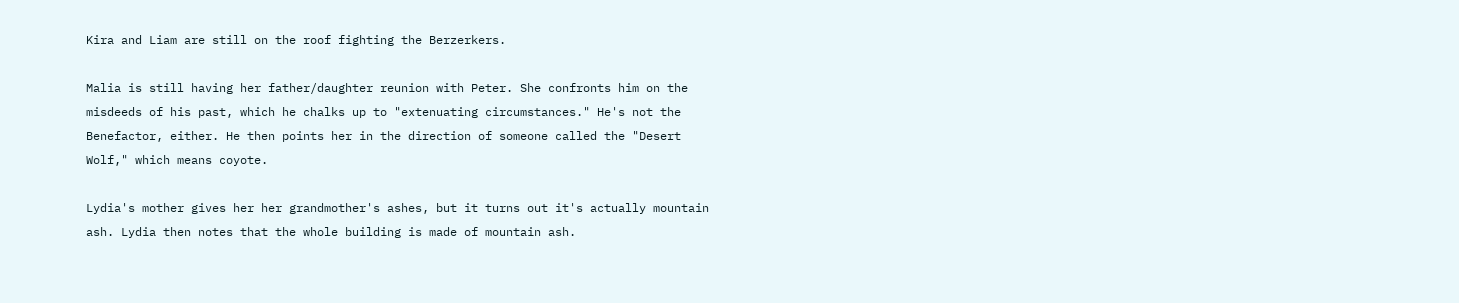Kira and Liam are still on the roof fighting the Berzerkers.

Malia is still having her father/daughter reunion with Peter. She confronts him on the misdeeds of his past, which he chalks up to "extenuating circumstances." He's not the Benefactor, either. He then points her in the direction of someone called the "Desert Wolf," which means coyote.

Lydia's mother gives her her grandmother's ashes, but it turns out it's actually mountain ash. Lydia then notes that the whole building is made of mountain ash.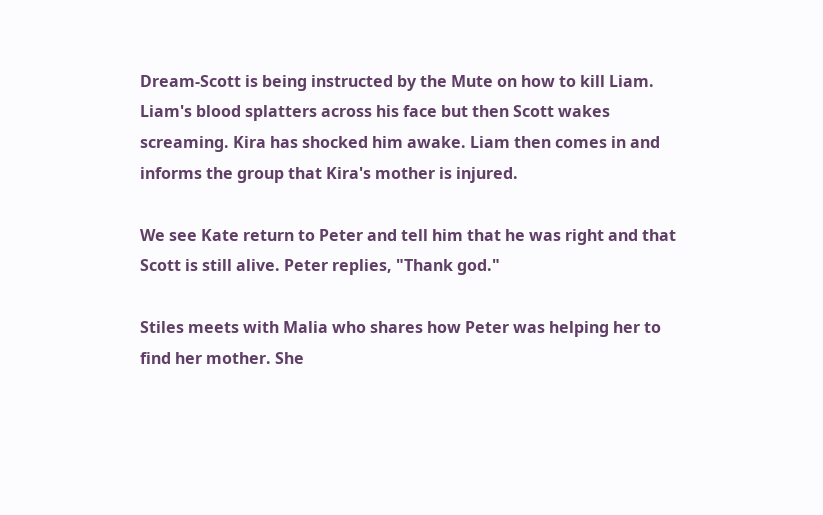Dream-Scott is being instructed by the Mute on how to kill Liam. Liam's blood splatters across his face but then Scott wakes screaming. Kira has shocked him awake. Liam then comes in and informs the group that Kira's mother is injured.

We see Kate return to Peter and tell him that he was right and that Scott is still alive. Peter replies, "Thank god."

Stiles meets with Malia who shares how Peter was helping her to find her mother. She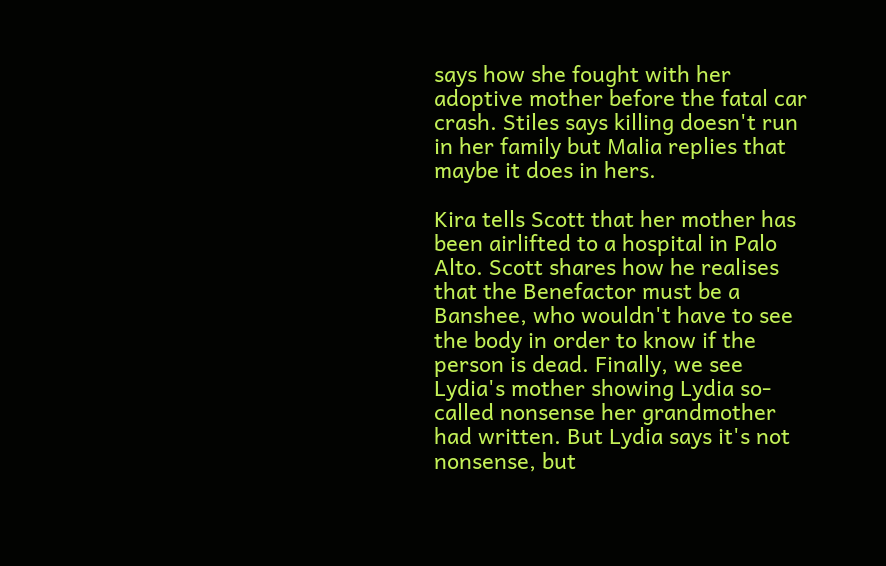says how she fought with her adoptive mother before the fatal car crash. Stiles says killing doesn't run in her family but Malia replies that maybe it does in hers.

Kira tells Scott that her mother has been airlifted to a hospital in Palo Alto. Scott shares how he realises that the Benefactor must be a Banshee, who wouldn't have to see the body in order to know if the person is dead. Finally, we see Lydia's mother showing Lydia so-called nonsense her grandmother had written. But Lydia says it's not nonsense, but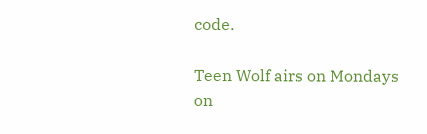code.

Teen Wolf airs on Mondays on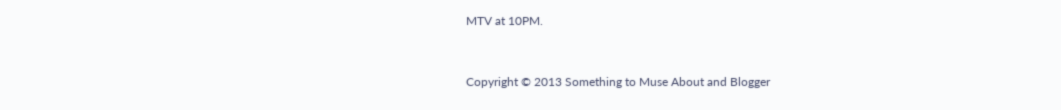MTV at 10PM.


Copyright © 2013 Something to Muse About and Blogger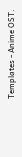Templates - Anime OST.